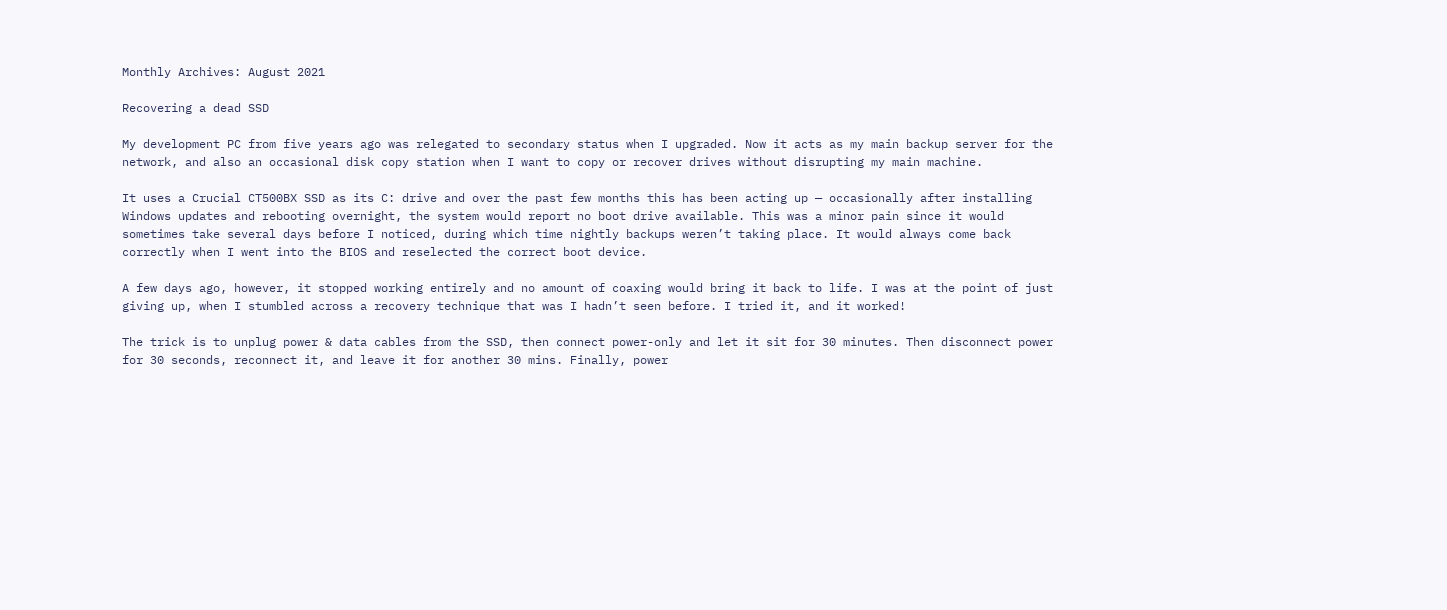Monthly Archives: August 2021

Recovering a dead SSD

My development PC from five years ago was relegated to secondary status when I upgraded. Now it acts as my main backup server for the network, and also an occasional disk copy station when I want to copy or recover drives without disrupting my main machine.

It uses a Crucial CT500BX SSD as its C: drive and over the past few months this has been acting up — occasionally after installing Windows updates and rebooting overnight, the system would report no boot drive available. This was a minor pain since it would sometimes take several days before I noticed, during which time nightly backups weren’t taking place. It would always come back correctly when I went into the BIOS and reselected the correct boot device.

A few days ago, however, it stopped working entirely and no amount of coaxing would bring it back to life. I was at the point of just giving up, when I stumbled across a recovery technique that was I hadn’t seen before. I tried it, and it worked!

The trick is to unplug power & data cables from the SSD, then connect power-only and let it sit for 30 minutes. Then disconnect power for 30 seconds, reconnect it, and leave it for another 30 mins. Finally, power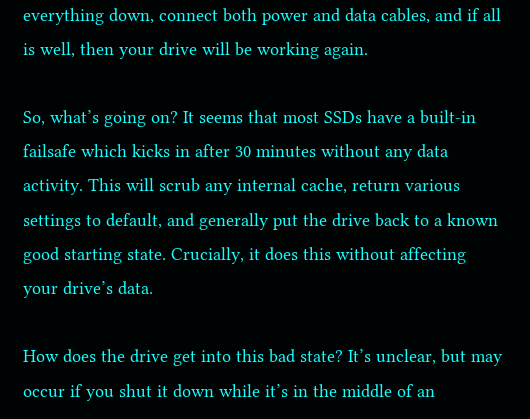everything down, connect both power and data cables, and if all is well, then your drive will be working again.

So, what’s going on? It seems that most SSDs have a built-in failsafe which kicks in after 30 minutes without any data activity. This will scrub any internal cache, return various settings to default, and generally put the drive back to a known good starting state. Crucially, it does this without affecting your drive’s data.

How does the drive get into this bad state? It’s unclear, but may occur if you shut it down while it’s in the middle of an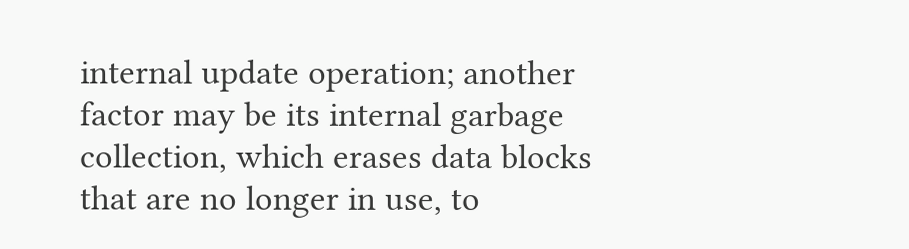internal update operation; another factor may be its internal garbage collection, which erases data blocks that are no longer in use, to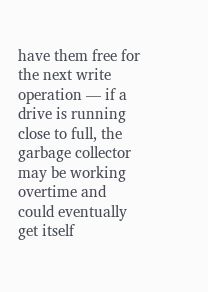have them free for the next write operation — if a drive is running close to full, the garbage collector may be working overtime and could eventually get itself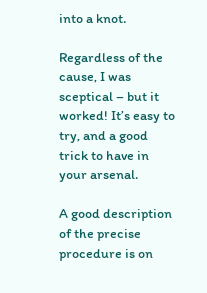into a knot.

Regardless of the cause, I was sceptical – but it worked! It’s easy to try, and a good trick to have in your arsenal.

A good description of the precise procedure is on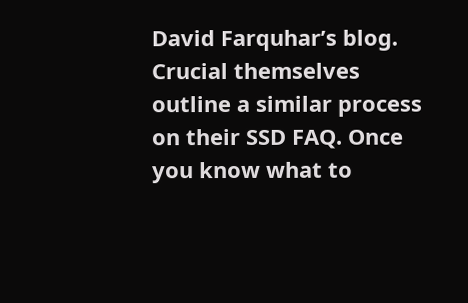David Farquhar’s blog. Crucial themselves outline a similar process on their SSD FAQ. Once you know what to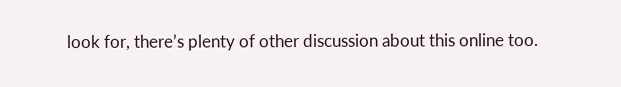look for, there’s plenty of other discussion about this online too.